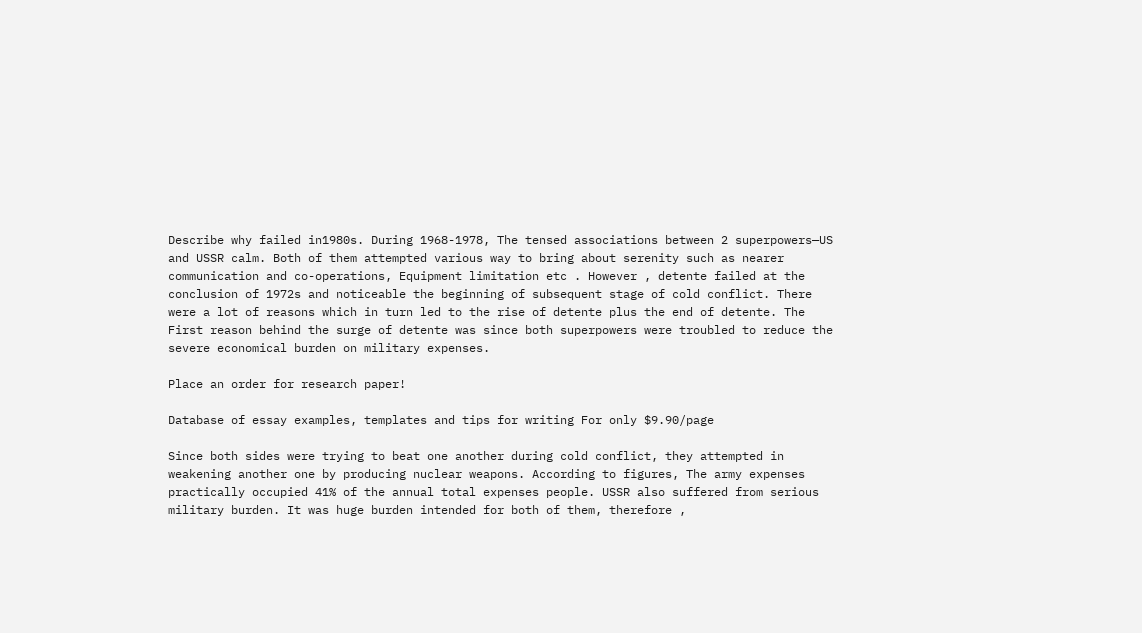Describe why failed in1980s. During 1968-1978, The tensed associations between 2 superpowers—US and USSR calm. Both of them attempted various way to bring about serenity such as nearer communication and co-operations, Equipment limitation etc . However , detente failed at the conclusion of 1972s and noticeable the beginning of subsequent stage of cold conflict. There were a lot of reasons which in turn led to the rise of detente plus the end of detente. The First reason behind the surge of detente was since both superpowers were troubled to reduce the severe economical burden on military expenses.

Place an order for research paper!

Database of essay examples, templates and tips for writing For only $9.90/page

Since both sides were trying to beat one another during cold conflict, they attempted in weakening another one by producing nuclear weapons. According to figures, The army expenses practically occupied 41% of the annual total expenses people. USSR also suffered from serious military burden. It was huge burden intended for both of them, therefore ,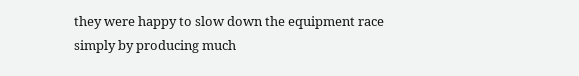they were happy to slow down the equipment race simply by producing much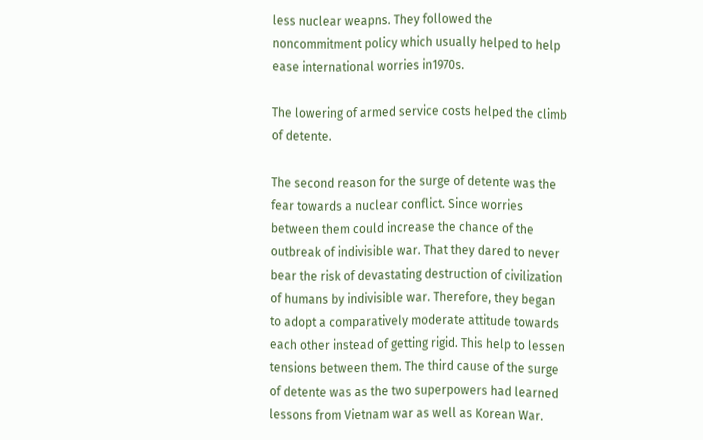less nuclear weapns. They followed the noncommitment policy which usually helped to help ease international worries in1970s.

The lowering of armed service costs helped the climb of detente.

The second reason for the surge of detente was the fear towards a nuclear conflict. Since worries between them could increase the chance of the outbreak of indivisible war. That they dared to never bear the risk of devastating destruction of civilization of humans by indivisible war. Therefore, they began to adopt a comparatively moderate attitude towards each other instead of getting rigid. This help to lessen tensions between them. The third cause of the surge of detente was as the two superpowers had learned lessons from Vietnam war as well as Korean War.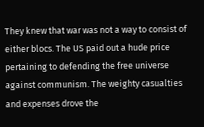They knew that war was not a way to consist of either blocs. The US paid out a hude price pertaining to defending the free universe against communism. The weighty casualties and expenses drove the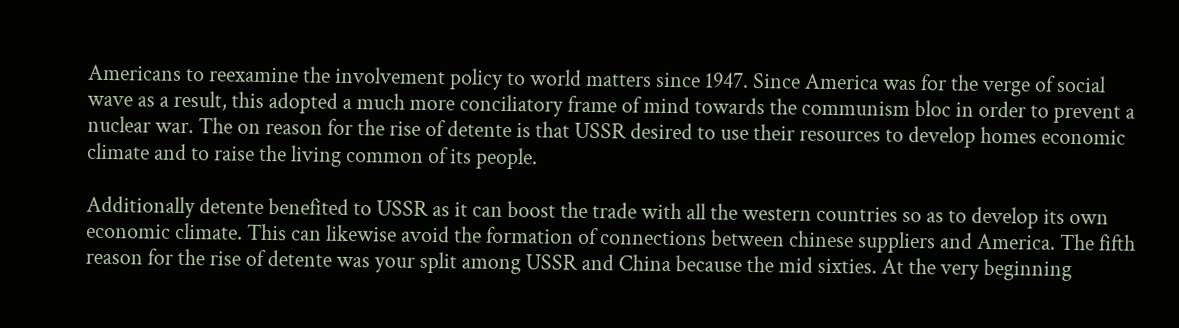Americans to reexamine the involvement policy to world matters since 1947. Since America was for the verge of social wave as a result, this adopted a much more conciliatory frame of mind towards the communism bloc in order to prevent a nuclear war. The on reason for the rise of detente is that USSR desired to use their resources to develop homes economic climate and to raise the living common of its people.

Additionally detente benefited to USSR as it can boost the trade with all the western countries so as to develop its own economic climate. This can likewise avoid the formation of connections between chinese suppliers and America. The fifth reason for the rise of detente was your split among USSR and China because the mid sixties. At the very beginning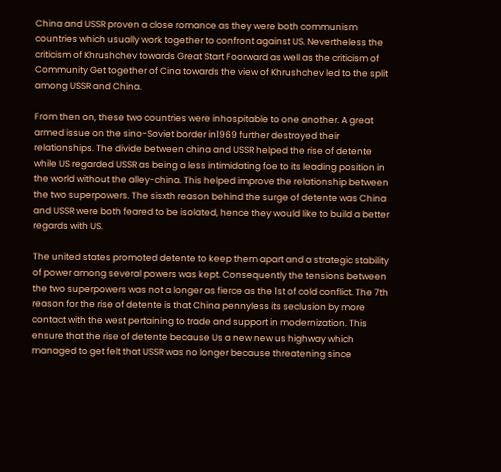China and USSR proven a close romance as they were both communism countries which usually work together to confront against US. Nevertheless the criticism of Khrushchev towards Great Start Foorward as well as the criticism of Community Get together of Cina towards the view of Khrushchev led to the split among USSR and China.

From then on, these two countries were inhospitable to one another. A great armed issue on the sino-Soviet border in1969 further destroyed their relationships. The divide between china and USSR helped the rise of detente while US regarded USSR as being a less intimidating foe to its leading position in the world without the alley-china. This helped improve the relationship between the two superpowers. The sisxth reason behind the surge of detente was China and USSR were both feared to be isolated, hence they would like to build a better regards with US.

The united states promoted detente to keep them apart and a strategic stability of power among several powers was kept. Consequently the tensions between the two superpowers was not a longer as fierce as the 1st of cold conflict. The 7th reason for the rise of detente is that China pennyless its seclusion by more contact with the west pertaining to trade and support in modernization. This ensure that the rise of detente because Us a new new us highway which managed to get felt that USSR was no longer because threatening since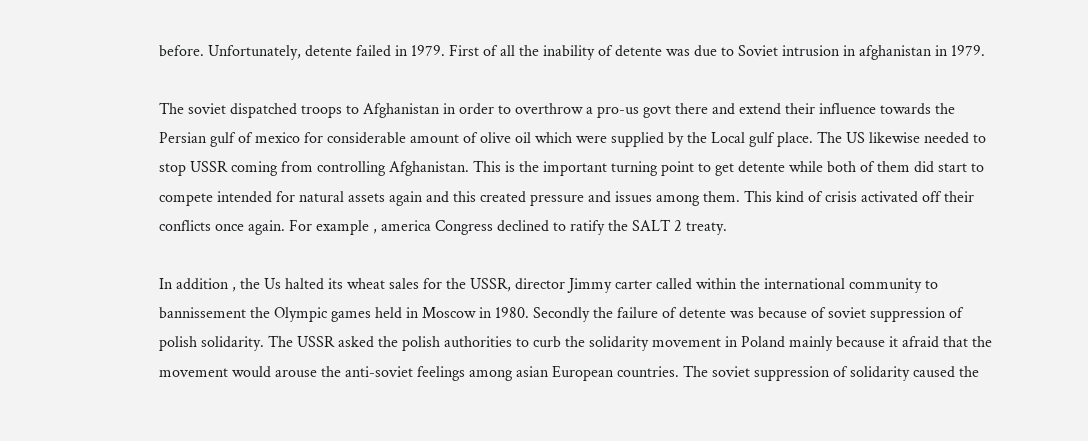before. Unfortunately, detente failed in 1979. First of all the inability of detente was due to Soviet intrusion in afghanistan in 1979.

The soviet dispatched troops to Afghanistan in order to overthrow a pro-us govt there and extend their influence towards the Persian gulf of mexico for considerable amount of olive oil which were supplied by the Local gulf place. The US likewise needed to stop USSR coming from controlling Afghanistan. This is the important turning point to get detente while both of them did start to compete intended for natural assets again and this created pressure and issues among them. This kind of crisis activated off their conflicts once again. For example , america Congress declined to ratify the SALT 2 treaty.

In addition , the Us halted its wheat sales for the USSR, director Jimmy carter called within the international community to bannissement the Olympic games held in Moscow in 1980. Secondly the failure of detente was because of soviet suppression of polish solidarity. The USSR asked the polish authorities to curb the solidarity movement in Poland mainly because it afraid that the movement would arouse the anti-soviet feelings among asian European countries. The soviet suppression of solidarity caused the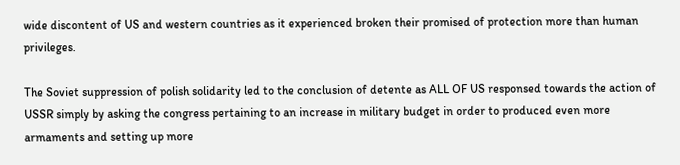wide discontent of US and western countries as it experienced broken their promised of protection more than human privileges.

The Soviet suppression of polish solidarity led to the conclusion of detente as ALL OF US responsed towards the action of USSR simply by asking the congress pertaining to an increase in military budget in order to produced even more armaments and setting up more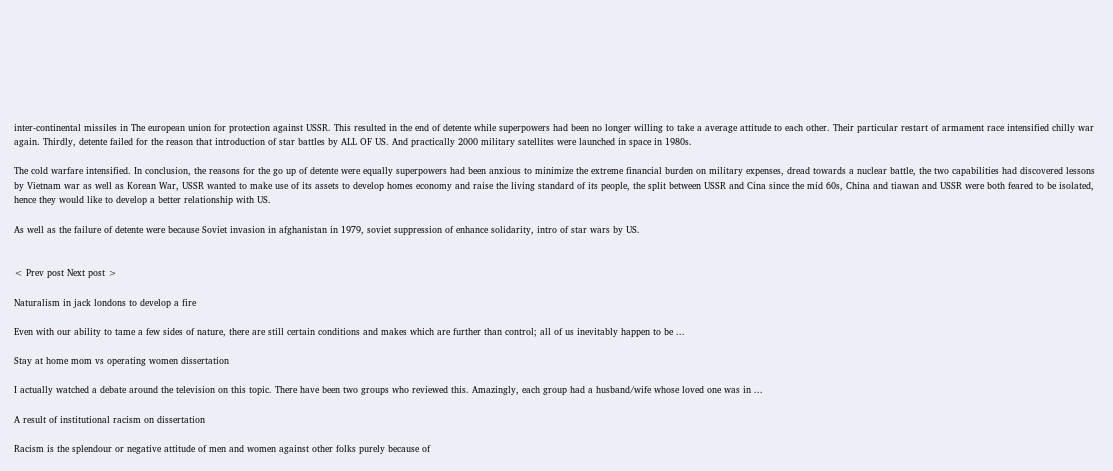inter-continental missiles in The european union for protection against USSR. This resulted in the end of detente while superpowers had been no longer willing to take a average attitude to each other. Their particular restart of armament race intensified chilly war again. Thirdly, detente failed for the reason that introduction of star battles by ALL OF US. And practically 2000 military satellites were launched in space in 1980s.

The cold warfare intensified. In conclusion, the reasons for the go up of detente were equally superpowers had been anxious to minimize the extreme financial burden on military expenses, dread towards a nuclear battle, the two capabilities had discovered lessons by Vietnam war as well as Korean War, USSR wanted to make use of its assets to develop homes economy and raise the living standard of its people, the split between USSR and Cina since the mid 60s, China and tiawan and USSR were both feared to be isolated, hence they would like to develop a better relationship with US.

As well as the failure of detente were because Soviet invasion in afghanistan in 1979, soviet suppression of enhance solidarity, intro of star wars by US.


< Prev post Next post >

Naturalism in jack londons to develop a fire

Even with our ability to tame a few sides of nature, there are still certain conditions and makes which are further than control; all of us inevitably happen to be ...

Stay at home mom vs operating women dissertation

I actually watched a debate around the television on this topic. There have been two groups who reviewed this. Amazingly, each group had a husband/wife whose loved one was in ...

A result of institutional racism on dissertation

Racism is the splendour or negative attitude of men and women against other folks purely because of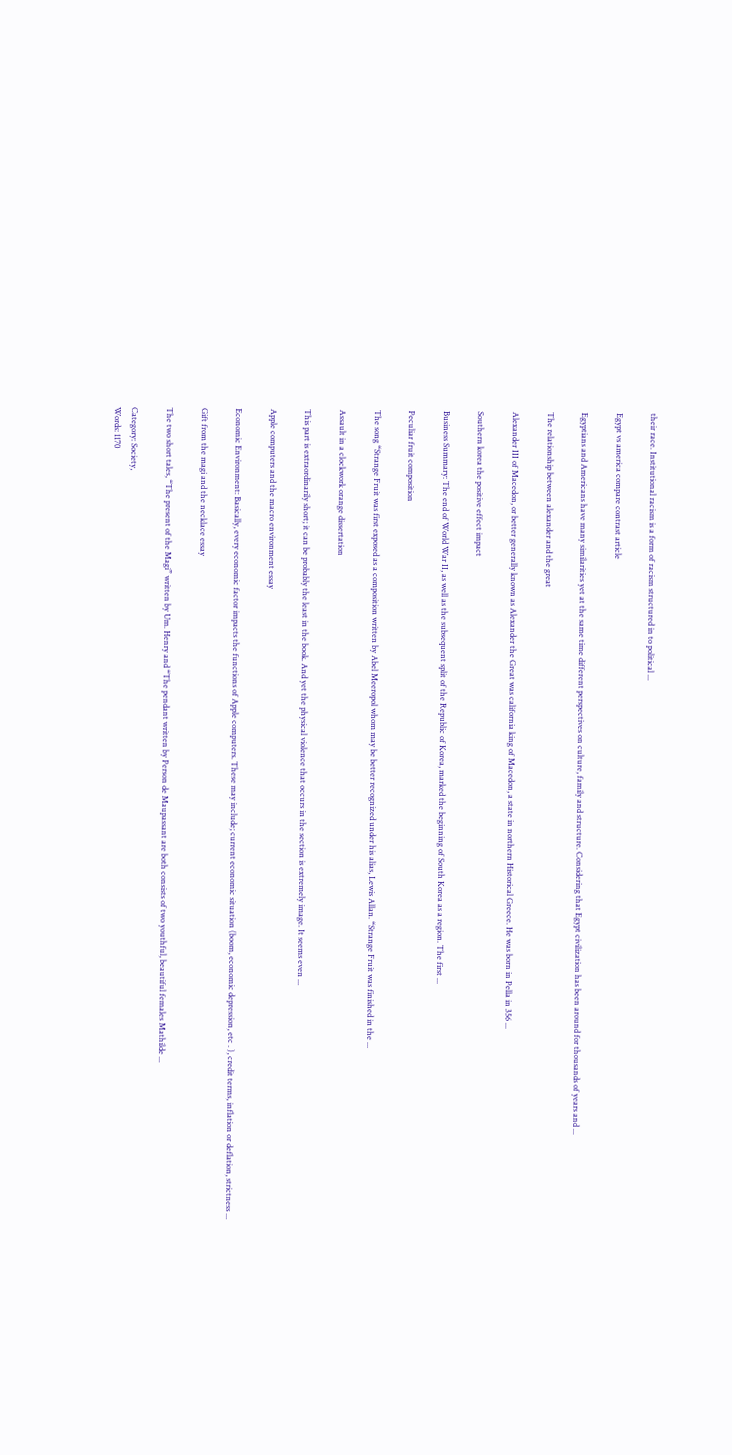their race. Institutional racism is a form of racism structured in to political ...

Egypt vs america compare contrast article

Egyptians and Americans have many similarities yet at the same time different perspectives on culture, family and structure. Considering that Egypt civilization has been around for thousands of years and ...

The relationship between alexander and the great

Alexander III of Macedon, or better generally known as Alexander the Great was california king of Macedon, a state in northern Historical Greece. He was born in Pella in 356 ...

Southern korea the positive effect impact

Business Summary: The end of World War II, as well as the subsequent split of the Republic of Korea, marked the beginning of South Korea as a region. The first ...

Peculiar fruit composition

The song “Strange Fruit was first exposed as a composition written by Abel Meeropol whom may be better recognized under his alias, Lewis Allan. “Strange Fruit was finished in the ...

Assault in a clockwork orange dissertation

This part is extraordinarily short; it can be probably the least in the book. And yet the physical violence that occurs in the section is extremely image. It seems even ...

Apple computers and the macro environment essay

Economic Environment: Basically, every economic factor impacts the functions of Apple computers. These may include; current economic situation (boom, economic depression, etc . ), credit terms, inflation or deflation, strictness ...

Gift from the magi and the necklace essay

The two short tales, “The present of the Magi” written by Um. Henry and “The pendant written by Person de Maupassant are both consists of two youthful, beautiful females Mathilde ...

Category: Society,
Words: 1170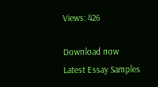Views: 426

Download now
Latest Essay Samples